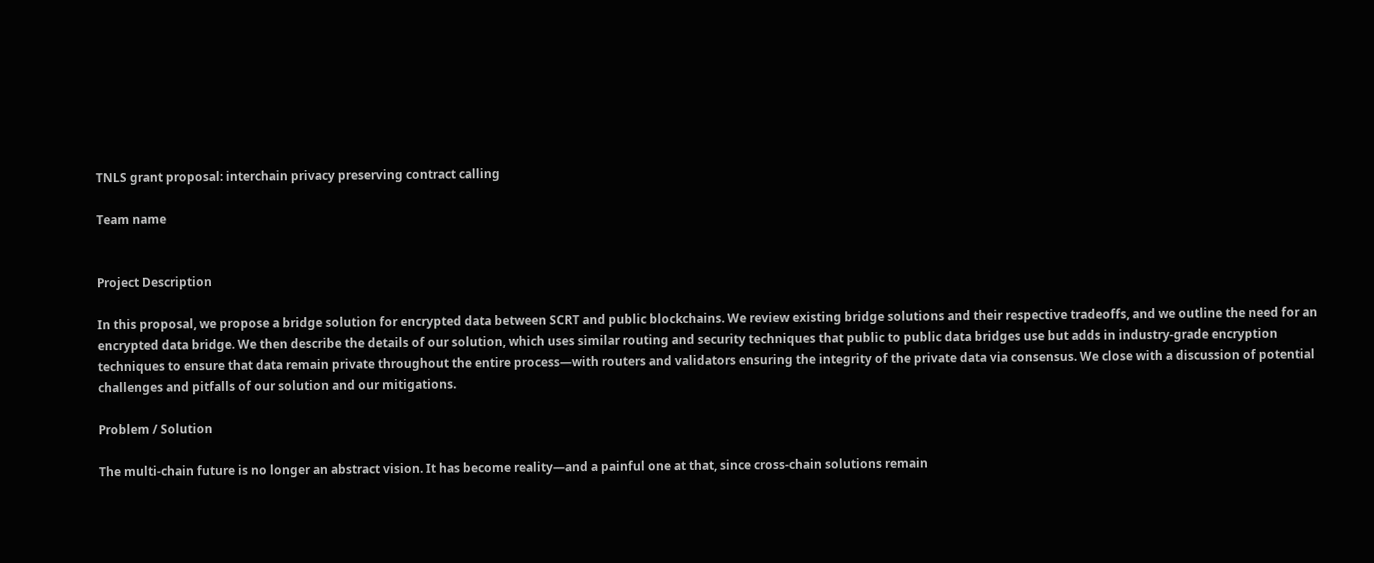TNLS grant proposal: interchain privacy preserving contract calling

Team name


Project Description

In this proposal, we propose a bridge solution for encrypted data between SCRT and public blockchains. We review existing bridge solutions and their respective tradeoffs, and we outline the need for an encrypted data bridge. We then describe the details of our solution, which uses similar routing and security techniques that public to public data bridges use but adds in industry-grade encryption techniques to ensure that data remain private throughout the entire process—with routers and validators ensuring the integrity of the private data via consensus. We close with a discussion of potential challenges and pitfalls of our solution and our mitigations.

Problem / Solution

The multi-chain future is no longer an abstract vision. It has become reality—and a painful one at that, since cross-chain solutions remain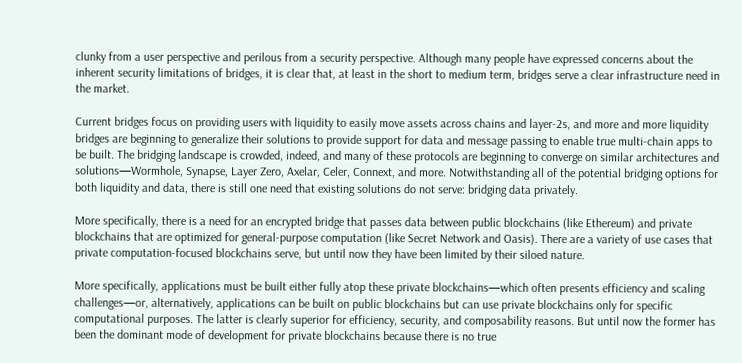clunky from a user perspective and perilous from a security perspective. Although many people have expressed concerns about the inherent security limitations of bridges, it is clear that, at least in the short to medium term, bridges serve a clear infrastructure need in the market.

Current bridges focus on providing users with liquidity to easily move assets across chains and layer-2s, and more and more liquidity bridges are beginning to generalize their solutions to provide support for data and message passing to enable true multi-chain apps to be built. The bridging landscape is crowded, indeed, and many of these protocols are beginning to converge on similar architectures and solutions—Wormhole, Synapse, Layer Zero, Axelar, Celer, Connext, and more. Notwithstanding all of the potential bridging options for both liquidity and data, there is still one need that existing solutions do not serve: bridging data privately.

More specifically, there is a need for an encrypted bridge that passes data between public blockchains (like Ethereum) and private blockchains that are optimized for general-purpose computation (like Secret Network and Oasis). There are a variety of use cases that private computation-focused blockchains serve, but until now they have been limited by their siloed nature.

More specifically, applications must be built either fully atop these private blockchains—which often presents efficiency and scaling challenges—or, alternatively, applications can be built on public blockchains but can use private blockchains only for specific computational purposes. The latter is clearly superior for efficiency, security, and composability reasons. But until now the former has been the dominant mode of development for private blockchains because there is no true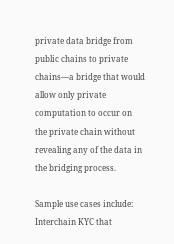private data bridge from public chains to private chains—a bridge that would allow only private computation to occur on the private chain without revealing any of the data in the bridging process.

Sample use cases include:
Interchain KYC that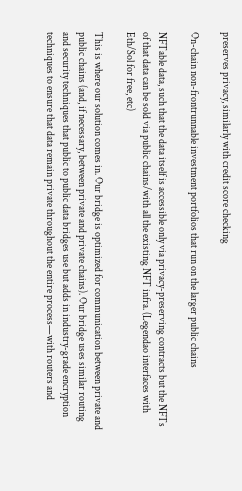preserves privacy, similarly with credit score checking

On-chain non-frontrunnable investment portfolios that run on the larger public chains

NFTable data, such that the data itself is accessible only via privacy-preserving contracts but the NFTs of that data can be sold via public chains/with all the existing NFT infra. (Legendao interfaces with Eth/Sol for free, etc)

This is where our solution comes in. Our bridge is optimized for communication between private and public chains (and, if necessary, between private and private chains). Our bridge uses similar routing and security techniques that public to public data bridges use but adds in industry-grade encryption techniques to ensure that data remain private throughout the entire process—with routers and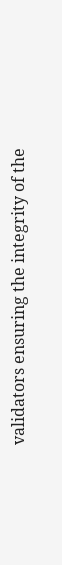validators ensuring the integrity of the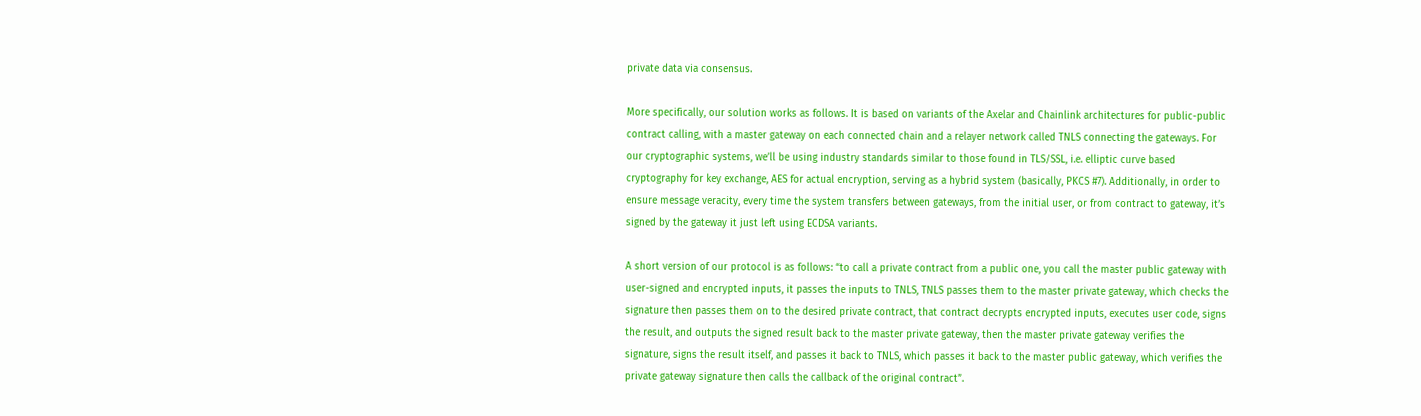private data via consensus.

More specifically, our solution works as follows. It is based on variants of the Axelar and Chainlink architectures for public-public contract calling, with a master gateway on each connected chain and a relayer network called TNLS connecting the gateways. For our cryptographic systems, we’ll be using industry standards similar to those found in TLS/SSL, i.e. elliptic curve based cryptography for key exchange, AES for actual encryption, serving as a hybrid system (basically, PKCS #7). Additionally, in order to ensure message veracity, every time the system transfers between gateways, from the initial user, or from contract to gateway, it’s signed by the gateway it just left using ECDSA variants.

A short version of our protocol is as follows: “to call a private contract from a public one, you call the master public gateway with user-signed and encrypted inputs, it passes the inputs to TNLS, TNLS passes them to the master private gateway, which checks the signature then passes them on to the desired private contract, that contract decrypts encrypted inputs, executes user code, signs the result, and outputs the signed result back to the master private gateway, then the master private gateway verifies the signature, signs the result itself, and passes it back to TNLS, which passes it back to the master public gateway, which verifies the private gateway signature then calls the callback of the original contract”.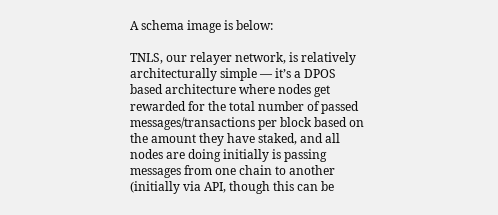A schema image is below:

TNLS, our relayer network, is relatively architecturally simple — it’s a DPOS based architecture where nodes get rewarded for the total number of passed messages/transactions per block based on the amount they have staked, and all nodes are doing initially is passing messages from one chain to another (initially via API, though this can be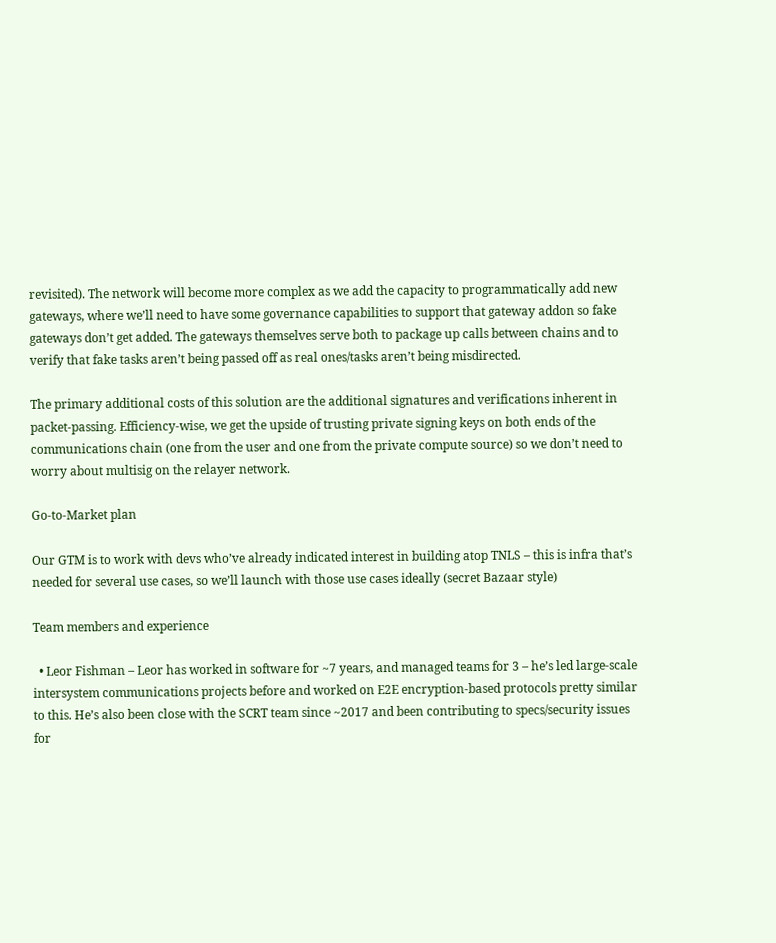revisited). The network will become more complex as we add the capacity to programmatically add new gateways, where we’ll need to have some governance capabilities to support that gateway addon so fake gateways don’t get added. The gateways themselves serve both to package up calls between chains and to verify that fake tasks aren’t being passed off as real ones/tasks aren’t being misdirected.

The primary additional costs of this solution are the additional signatures and verifications inherent in packet-passing. Efficiency-wise, we get the upside of trusting private signing keys on both ends of the communications chain (one from the user and one from the private compute source) so we don’t need to worry about multisig on the relayer network.

Go-to-Market plan

Our GTM is to work with devs who’ve already indicated interest in building atop TNLS – this is infra that’s needed for several use cases, so we’ll launch with those use cases ideally (secret Bazaar style)

Team members and experience

  • Leor Fishman – Leor has worked in software for ~7 years, and managed teams for 3 – he’s led large-scale intersystem communications projects before and worked on E2E encryption-based protocols pretty similar to this. He’s also been close with the SCRT team since ~2017 and been contributing to specs/security issues for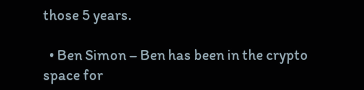those 5 years.

  • Ben Simon – Ben has been in the crypto space for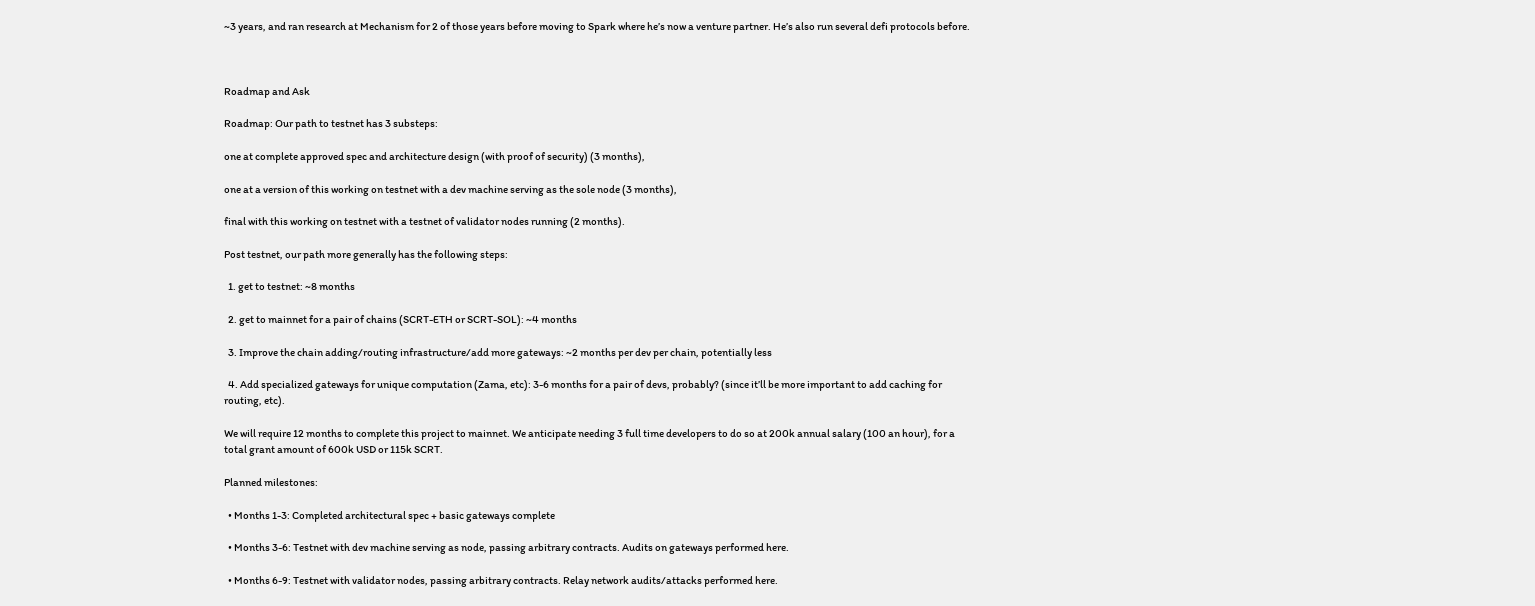~3 years, and ran research at Mechanism for 2 of those years before moving to Spark where he’s now a venture partner. He’s also run several defi protocols before.



Roadmap and Ask

Roadmap: Our path to testnet has 3 substeps:

one at complete approved spec and architecture design (with proof of security) (3 months),

one at a version of this working on testnet with a dev machine serving as the sole node (3 months),

final with this working on testnet with a testnet of validator nodes running (2 months).

Post testnet, our path more generally has the following steps:

  1. get to testnet: ~8 months

  2. get to mainnet for a pair of chains (SCRT-ETH or SCRT-SOL): ~4 months

  3. Improve the chain adding/routing infrastructure/add more gateways: ~2 months per dev per chain, potentially less

  4. Add specialized gateways for unique computation (Zama, etc): 3-6 months for a pair of devs, probably? (since it’ll be more important to add caching for routing, etc).

We will require 12 months to complete this project to mainnet. We anticipate needing 3 full time developers to do so at 200k annual salary (100 an hour), for a total grant amount of 600k USD or 115k SCRT.

Planned milestones:

  • Months 1-3: Completed architectural spec + basic gateways complete

  • Months 3-6: Testnet with dev machine serving as node, passing arbitrary contracts. Audits on gateways performed here.

  • Months 6-9: Testnet with validator nodes, passing arbitrary contracts. Relay network audits/attacks performed here.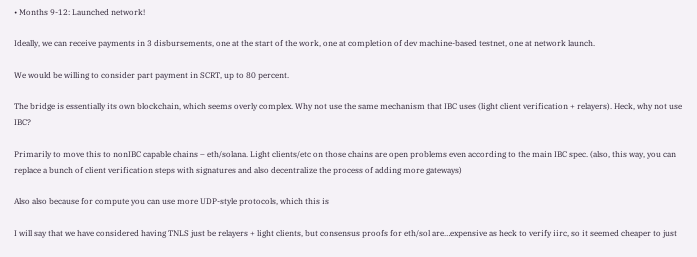• Months 9-12: Launched network!

Ideally, we can receive payments in 3 disbursements, one at the start of the work, one at completion of dev machine-based testnet, one at network launch.

We would be willing to consider part payment in SCRT, up to 80 percent.

The bridge is essentially its own blockchain, which seems overly complex. Why not use the same mechanism that IBC uses (light client verification + relayers). Heck, why not use IBC?

Primarily to move this to nonIBC capable chains – eth/solana. Light clients/etc on those chains are open problems even according to the main IBC spec. (also, this way, you can replace a bunch of client verification steps with signatures and also decentralize the process of adding more gateways)

Also also because for compute you can use more UDP-style protocols, which this is

I will say that we have considered having TNLS just be relayers + light clients, but consensus proofs for eth/sol are…expensive as heck to verify iirc, so it seemed cheaper to just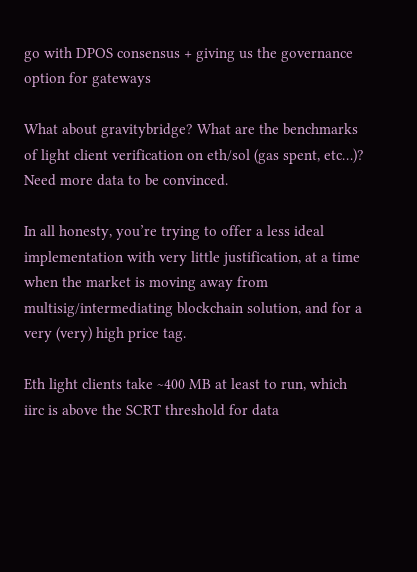go with DPOS consensus + giving us the governance option for gateways

What about gravitybridge? What are the benchmarks of light client verification on eth/sol (gas spent, etc…)? Need more data to be convinced.

In all honesty, you’re trying to offer a less ideal implementation with very little justification, at a time when the market is moving away from multisig/intermediating blockchain solution, and for a very (very) high price tag.

Eth light clients take ~400 MB at least to run, which iirc is above the SCRT threshold for data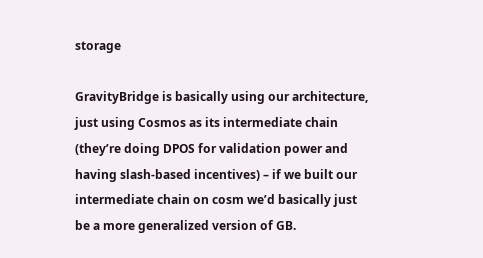storage

GravityBridge is basically using our architecture, just using Cosmos as its intermediate chain (they’re doing DPOS for validation power and having slash-based incentives) – if we built our intermediate chain on cosm we’d basically just be a more generalized version of GB.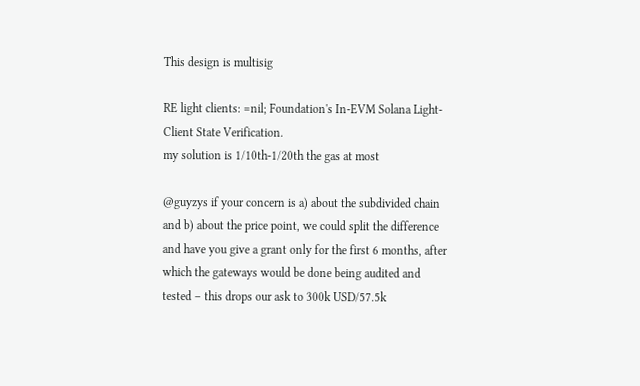This design is multisig

RE light clients: =nil; Foundation's In-EVM Solana Light-Client State Verification.
my solution is 1/10th-1/20th the gas at most

@guyzys if your concern is a) about the subdivided chain and b) about the price point, we could split the difference and have you give a grant only for the first 6 months, after which the gateways would be done being audited and tested – this drops our ask to 300k USD/57.5k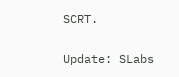SCRT.

Update: SLabs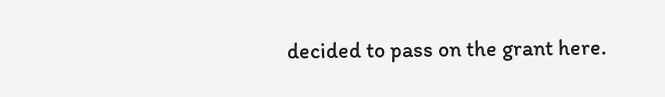decided to pass on the grant here.